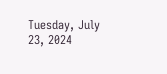Tuesday, July 23, 2024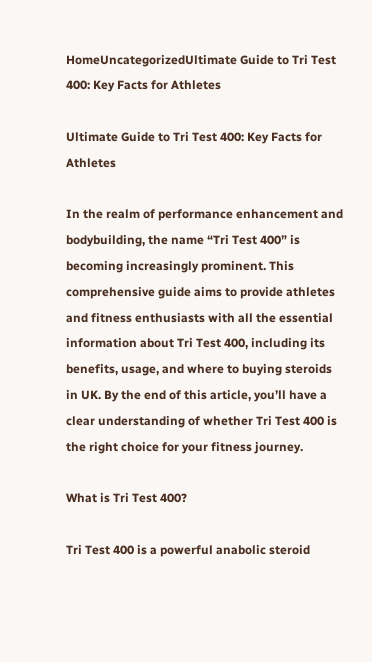HomeUncategorizedUltimate Guide to Tri Test 400: Key Facts for Athletes

Ultimate Guide to Tri Test 400: Key Facts for Athletes

In the realm of performance enhancement and bodybuilding, the name “Tri Test 400” is becoming increasingly prominent. This comprehensive guide aims to provide athletes and fitness enthusiasts with all the essential information about Tri Test 400, including its benefits, usage, and where to buying steroids in UK. By the end of this article, you’ll have a clear understanding of whether Tri Test 400 is the right choice for your fitness journey.

What is Tri Test 400?

Tri Test 400 is a powerful anabolic steroid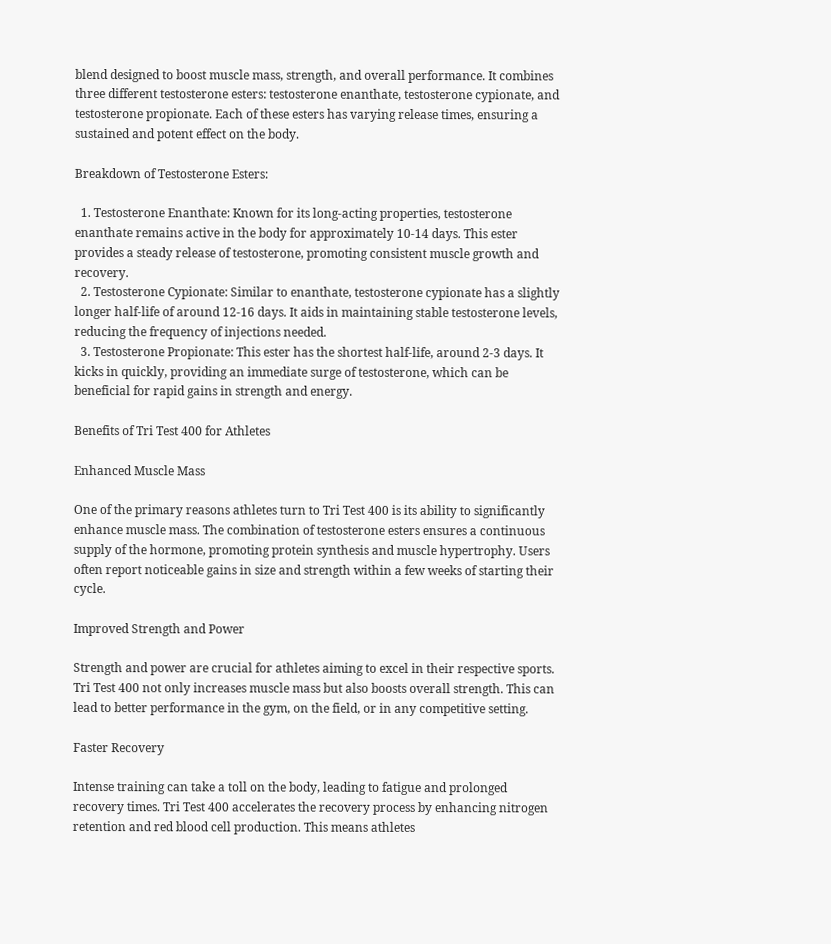blend designed to boost muscle mass, strength, and overall performance. It combines three different testosterone esters: testosterone enanthate, testosterone cypionate, and testosterone propionate. Each of these esters has varying release times, ensuring a sustained and potent effect on the body.

Breakdown of Testosterone Esters:

  1. Testosterone Enanthate: Known for its long-acting properties, testosterone enanthate remains active in the body for approximately 10-14 days. This ester provides a steady release of testosterone, promoting consistent muscle growth and recovery.
  2. Testosterone Cypionate: Similar to enanthate, testosterone cypionate has a slightly longer half-life of around 12-16 days. It aids in maintaining stable testosterone levels, reducing the frequency of injections needed.
  3. Testosterone Propionate: This ester has the shortest half-life, around 2-3 days. It kicks in quickly, providing an immediate surge of testosterone, which can be beneficial for rapid gains in strength and energy.

Benefits of Tri Test 400 for Athletes

Enhanced Muscle Mass

One of the primary reasons athletes turn to Tri Test 400 is its ability to significantly enhance muscle mass. The combination of testosterone esters ensures a continuous supply of the hormone, promoting protein synthesis and muscle hypertrophy. Users often report noticeable gains in size and strength within a few weeks of starting their cycle.

Improved Strength and Power

Strength and power are crucial for athletes aiming to excel in their respective sports. Tri Test 400 not only increases muscle mass but also boosts overall strength. This can lead to better performance in the gym, on the field, or in any competitive setting.

Faster Recovery

Intense training can take a toll on the body, leading to fatigue and prolonged recovery times. Tri Test 400 accelerates the recovery process by enhancing nitrogen retention and red blood cell production. This means athletes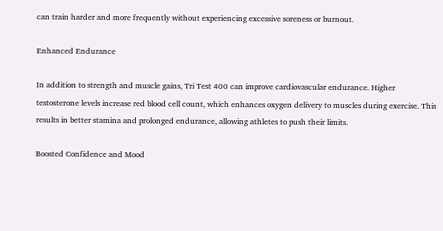can train harder and more frequently without experiencing excessive soreness or burnout.

Enhanced Endurance

In addition to strength and muscle gains, Tri Test 400 can improve cardiovascular endurance. Higher testosterone levels increase red blood cell count, which enhances oxygen delivery to muscles during exercise. This results in better stamina and prolonged endurance, allowing athletes to push their limits.

Boosted Confidence and Mood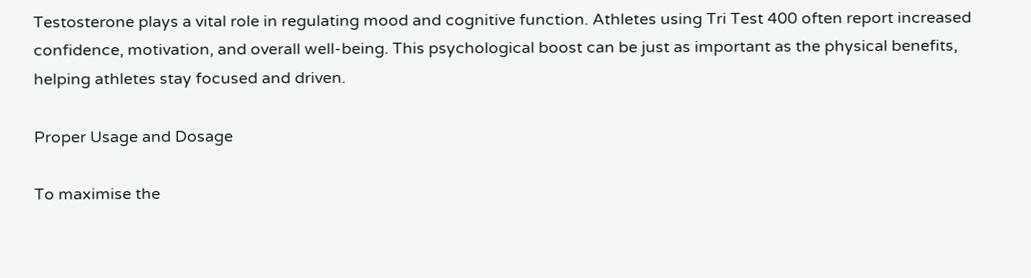Testosterone plays a vital role in regulating mood and cognitive function. Athletes using Tri Test 400 often report increased confidence, motivation, and overall well-being. This psychological boost can be just as important as the physical benefits, helping athletes stay focused and driven.

Proper Usage and Dosage

To maximise the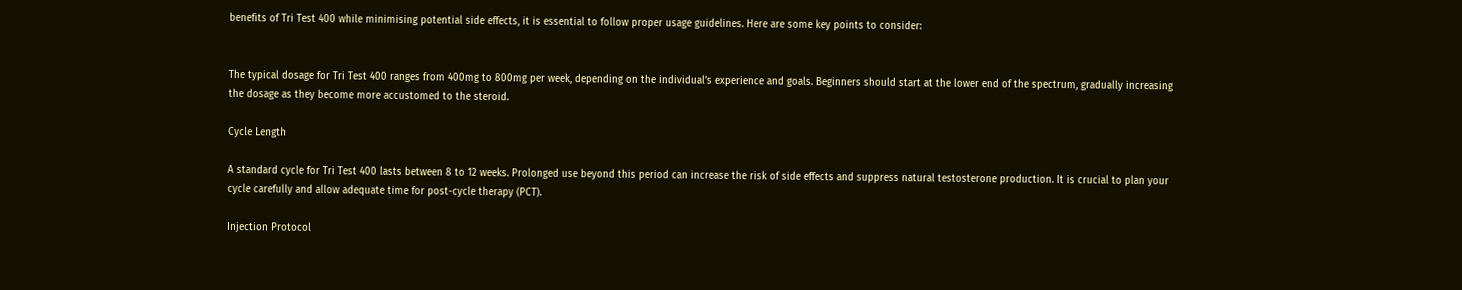benefits of Tri Test 400 while minimising potential side effects, it is essential to follow proper usage guidelines. Here are some key points to consider:


The typical dosage for Tri Test 400 ranges from 400mg to 800mg per week, depending on the individual’s experience and goals. Beginners should start at the lower end of the spectrum, gradually increasing the dosage as they become more accustomed to the steroid.

Cycle Length

A standard cycle for Tri Test 400 lasts between 8 to 12 weeks. Prolonged use beyond this period can increase the risk of side effects and suppress natural testosterone production. It is crucial to plan your cycle carefully and allow adequate time for post-cycle therapy (PCT).

Injection Protocol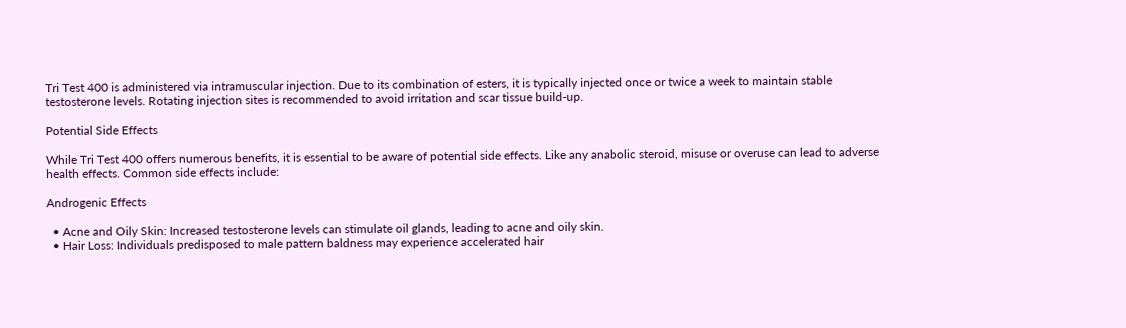Tri Test 400 is administered via intramuscular injection. Due to its combination of esters, it is typically injected once or twice a week to maintain stable testosterone levels. Rotating injection sites is recommended to avoid irritation and scar tissue build-up.

Potential Side Effects

While Tri Test 400 offers numerous benefits, it is essential to be aware of potential side effects. Like any anabolic steroid, misuse or overuse can lead to adverse health effects. Common side effects include:

Androgenic Effects

  • Acne and Oily Skin: Increased testosterone levels can stimulate oil glands, leading to acne and oily skin.
  • Hair Loss: Individuals predisposed to male pattern baldness may experience accelerated hair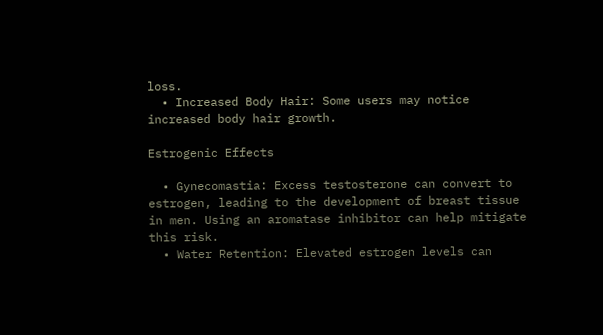loss.
  • Increased Body Hair: Some users may notice increased body hair growth.

Estrogenic Effects

  • Gynecomastia: Excess testosterone can convert to estrogen, leading to the development of breast tissue in men. Using an aromatase inhibitor can help mitigate this risk.
  • Water Retention: Elevated estrogen levels can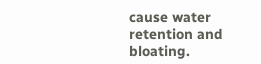cause water retention and bloating.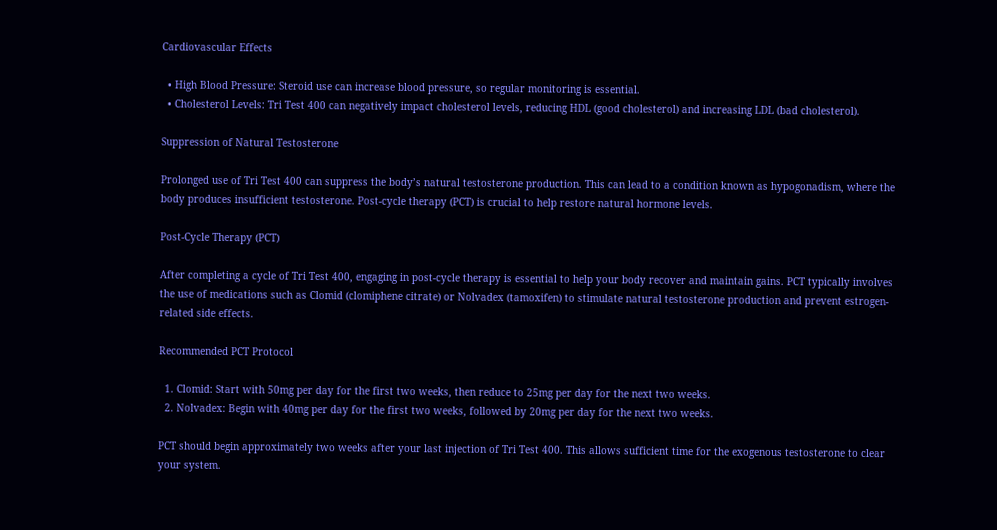Cardiovascular Effects

  • High Blood Pressure: Steroid use can increase blood pressure, so regular monitoring is essential.
  • Cholesterol Levels: Tri Test 400 can negatively impact cholesterol levels, reducing HDL (good cholesterol) and increasing LDL (bad cholesterol).

Suppression of Natural Testosterone

Prolonged use of Tri Test 400 can suppress the body’s natural testosterone production. This can lead to a condition known as hypogonadism, where the body produces insufficient testosterone. Post-cycle therapy (PCT) is crucial to help restore natural hormone levels.

Post-Cycle Therapy (PCT)

After completing a cycle of Tri Test 400, engaging in post-cycle therapy is essential to help your body recover and maintain gains. PCT typically involves the use of medications such as Clomid (clomiphene citrate) or Nolvadex (tamoxifen) to stimulate natural testosterone production and prevent estrogen-related side effects.

Recommended PCT Protocol

  1. Clomid: Start with 50mg per day for the first two weeks, then reduce to 25mg per day for the next two weeks.
  2. Nolvadex: Begin with 40mg per day for the first two weeks, followed by 20mg per day for the next two weeks.

PCT should begin approximately two weeks after your last injection of Tri Test 400. This allows sufficient time for the exogenous testosterone to clear your system.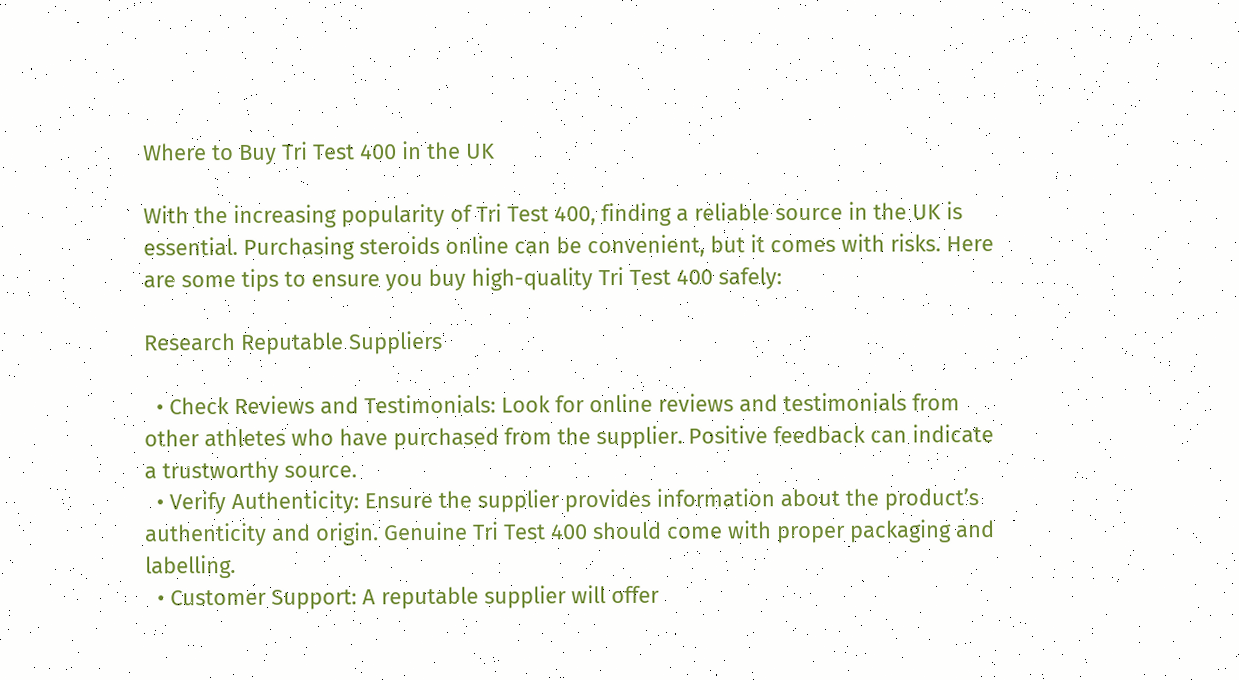Where to Buy Tri Test 400 in the UK

With the increasing popularity of Tri Test 400, finding a reliable source in the UK is essential. Purchasing steroids online can be convenient, but it comes with risks. Here are some tips to ensure you buy high-quality Tri Test 400 safely:

Research Reputable Suppliers

  • Check Reviews and Testimonials: Look for online reviews and testimonials from other athletes who have purchased from the supplier. Positive feedback can indicate a trustworthy source.
  • Verify Authenticity: Ensure the supplier provides information about the product’s authenticity and origin. Genuine Tri Test 400 should come with proper packaging and labelling.
  • Customer Support: A reputable supplier will offer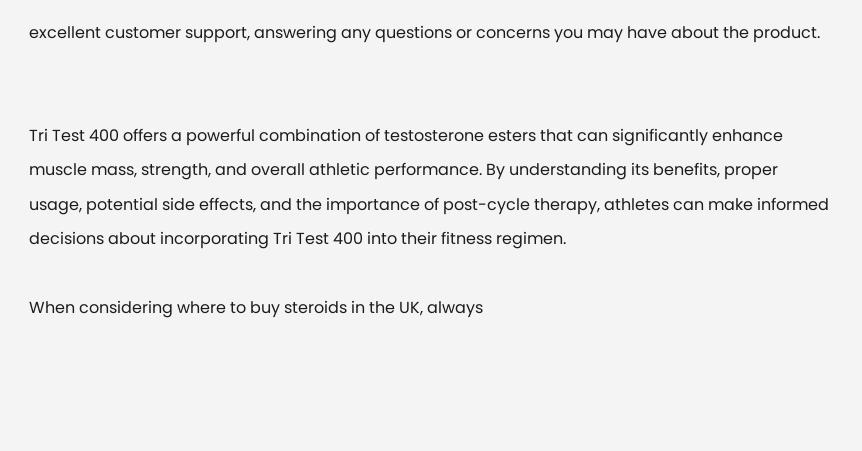excellent customer support, answering any questions or concerns you may have about the product.


Tri Test 400 offers a powerful combination of testosterone esters that can significantly enhance muscle mass, strength, and overall athletic performance. By understanding its benefits, proper usage, potential side effects, and the importance of post-cycle therapy, athletes can make informed decisions about incorporating Tri Test 400 into their fitness regimen.

When considering where to buy steroids in the UK, always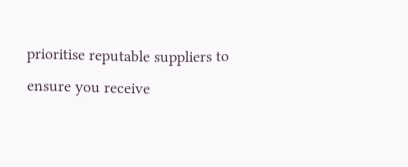prioritise reputable suppliers to ensure you receive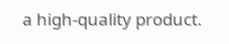a high-quality product.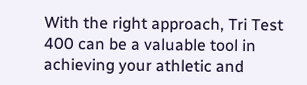With the right approach, Tri Test 400 can be a valuable tool in achieving your athletic and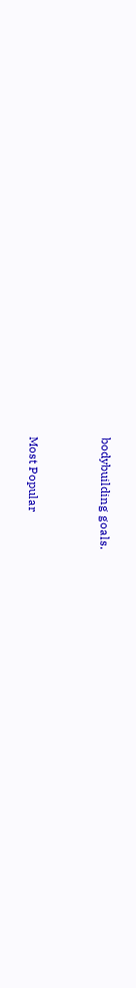bodybuilding goals.


Most Popular